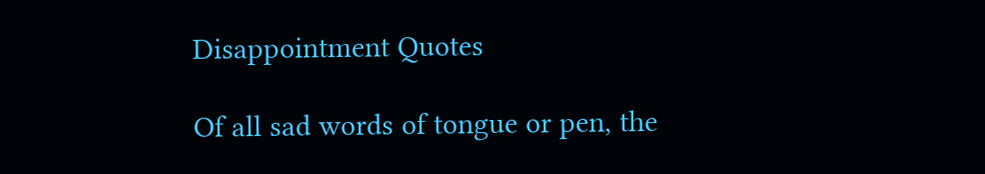Disappointment Quotes

Of all sad words of tongue or pen, the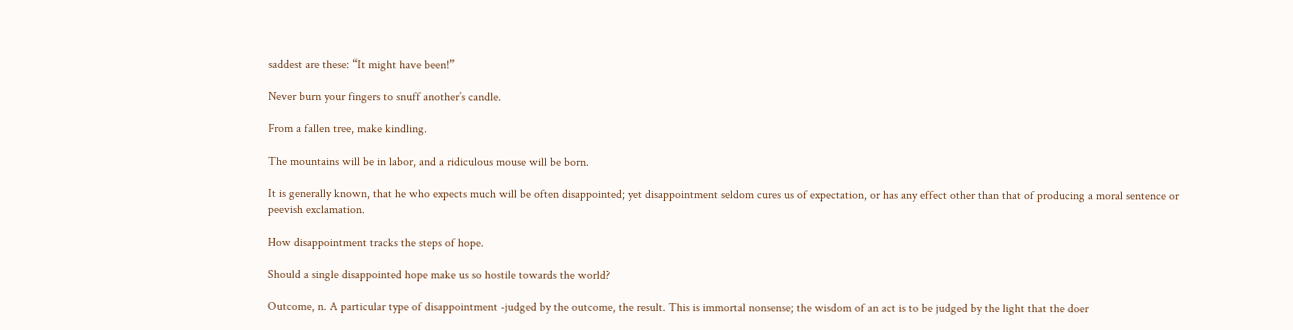saddest are these: “It might have been!”

Never burn your fingers to snuff another’s candle.

From a fallen tree, make kindling.

The mountains will be in labor, and a ridiculous mouse will be born.

It is generally known, that he who expects much will be often disappointed; yet disappointment seldom cures us of expectation, or has any effect other than that of producing a moral sentence or peevish exclamation.

How disappointment tracks the steps of hope.

Should a single disappointed hope make us so hostile towards the world?

Outcome, n. A particular type of disappointment -judged by the outcome, the result. This is immortal nonsense; the wisdom of an act is to be judged by the light that the doer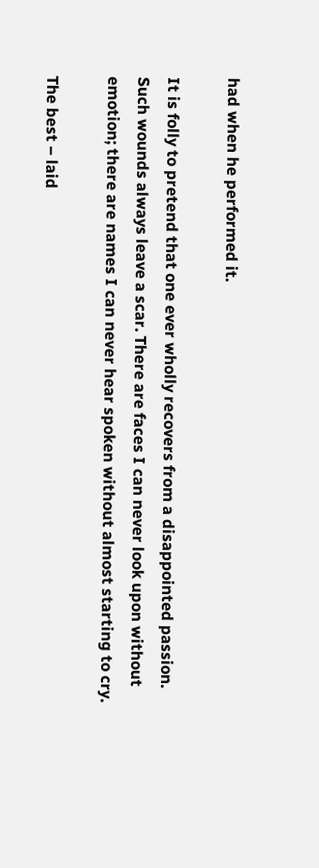had when he performed it.

It is folly to pretend that one ever wholly recovers from a disappointed passion. Such wounds always leave a scar. There are faces I can never look upon without emotion; there are names I can never hear spoken without almost starting to cry.

The best – laid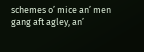schemes o’ mice an’ men gang aft agley, an’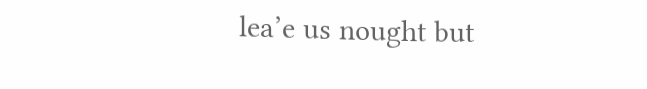lea’e us nought but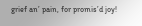grief an’ pain, for promis’d joy!